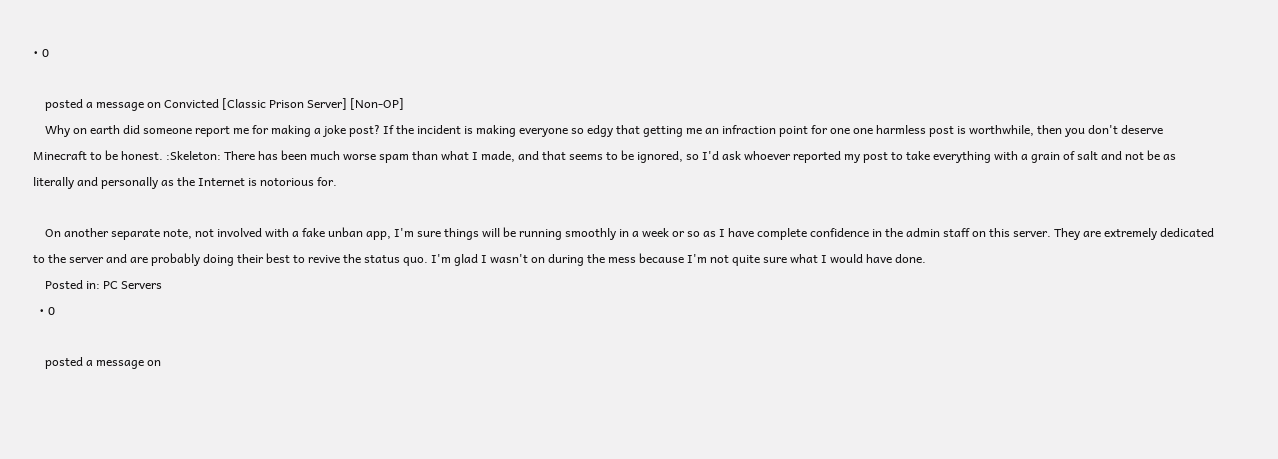• 0

    posted a message on Convicted [Classic Prison Server] [Non-OP]
    Why on earth did someone report me for making a joke post? If the incident is making everyone so edgy that getting me an infraction point for one one harmless post is worthwhile, then you don't deserve Minecraft to be honest. :Skeleton: There has been much worse spam than what I made, and that seems to be ignored, so I'd ask whoever reported my post to take everything with a grain of salt and not be as literally and personally as the Internet is notorious for.

    On another separate note, not involved with a fake unban app, I'm sure things will be running smoothly in a week or so as I have complete confidence in the admin staff on this server. They are extremely dedicated to the server and are probably doing their best to revive the status quo. I'm glad I wasn't on during the mess because I'm not quite sure what I would have done.
    Posted in: PC Servers
  • 0

    posted a message on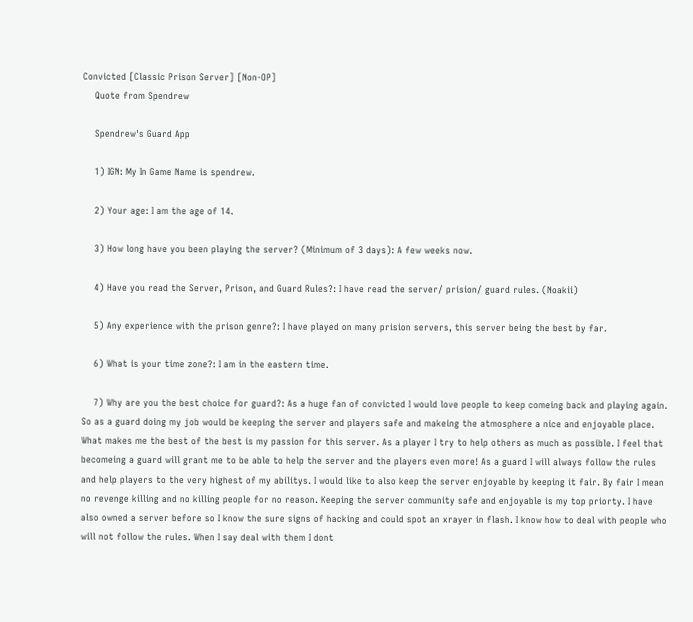Convicted [Classic Prison Server] [Non-OP]
    Quote from Spendrew

    Spendrew's Guard App

    1) IGN: My In Game Name is spendrew.

    2) Your age: I am the age of 14.

    3) How long have you been playing the server? (Minimum of 3 days): A few weeks now.

    4) Have you read the Server, Prison, and Guard Rules?: I have read the server/ prision/ guard rules. (Noakii)

    5) Any experience with the prison genre?: I have played on many prision servers, this server being the best by far.

    6) What is your time zone?: I am in the eastern time.

    7) Why are you the best choice for guard?: As a huge fan of convicted I would love people to keep comeing back and playing again. So as a guard doing my job would be keeping the server and players safe and makeing the atmosphere a nice and enjoyable place. What makes me the best of the best is my passion for this server. As a player I try to help others as much as possible. I feel that becomeing a guard will grant me to be able to help the server and the players even more! As a guard I will always follow the rules and help players to the very highest of my abilitys. I would like to also keep the server enjoyable by keeping it fair. By fair I mean no revenge killing and no killing people for no reason. Keeping the server community safe and enjoyable is my top priorty. I have also owned a server before so I know the sure signs of hacking and could spot an xrayer in flash. I know how to deal with people who will not follow the rules. When I say deal with them I dont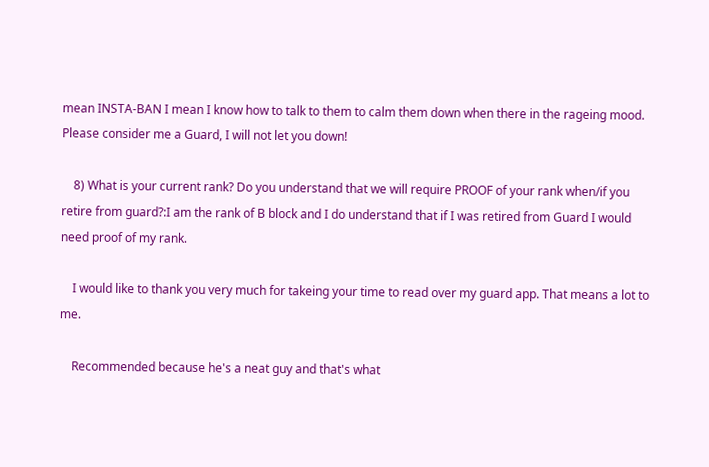mean INSTA-BAN I mean I know how to talk to them to calm them down when there in the rageing mood. Please consider me a Guard, I will not let you down!

    8) What is your current rank? Do you understand that we will require PROOF of your rank when/if you retire from guard?:I am the rank of B block and I do understand that if I was retired from Guard I would need proof of my rank.

    I would like to thank you very much for takeing your time to read over my guard app. That means a lot to me.

    Recommended because he's a neat guy and that's what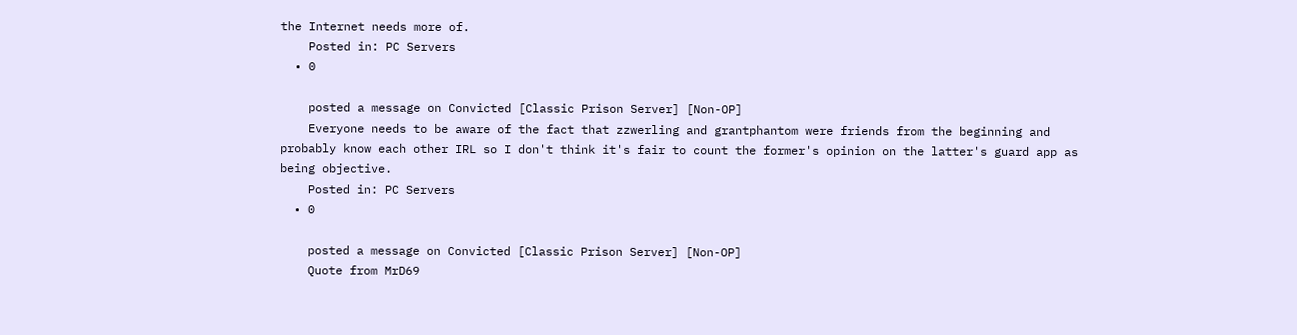the Internet needs more of.
    Posted in: PC Servers
  • 0

    posted a message on Convicted [Classic Prison Server] [Non-OP]
    Everyone needs to be aware of the fact that zzwerling and grantphantom were friends from the beginning and probably know each other IRL so I don't think it's fair to count the former's opinion on the latter's guard app as being objective.
    Posted in: PC Servers
  • 0

    posted a message on Convicted [Classic Prison Server] [Non-OP]
    Quote from MrD69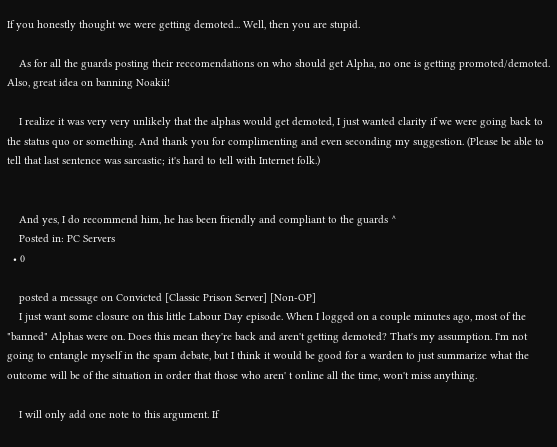If you honestly thought we were getting demoted... Well, then you are stupid.

    As for all the guards posting their reccomendations on who should get Alpha, no one is getting promoted/demoted. Also, great idea on banning Noakii!

    I realize it was very very unlikely that the alphas would get demoted, I just wanted clarity if we were going back to the status quo or something. And thank you for complimenting and even seconding my suggestion. (Please be able to tell that last sentence was sarcastic; it's hard to tell with Internet folk.)


    And yes, I do recommend him, he has been friendly and compliant to the guards ^
    Posted in: PC Servers
  • 0

    posted a message on Convicted [Classic Prison Server] [Non-OP]
    I just want some closure on this little Labour Day episode. When I logged on a couple minutes ago, most of the "banned" Alphas were on. Does this mean they're back and aren't getting demoted? That's my assumption. I'm not going to entangle myself in the spam debate, but I think it would be good for a warden to just summarize what the outcome will be of the situation in order that those who aren' t online all the time, won't miss anything.

    I will only add one note to this argument. If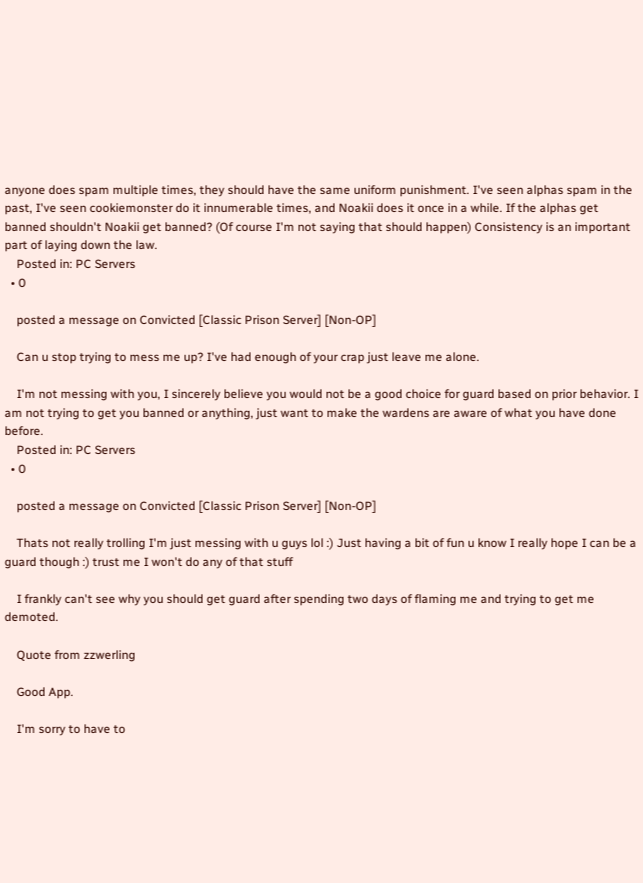anyone does spam multiple times, they should have the same uniform punishment. I've seen alphas spam in the past, I've seen cookiemonster do it innumerable times, and Noakii does it once in a while. If the alphas get banned shouldn't Noakii get banned? (Of course I'm not saying that should happen) Consistency is an important part of laying down the law.
    Posted in: PC Servers
  • 0

    posted a message on Convicted [Classic Prison Server] [Non-OP]

    Can u stop trying to mess me up? I've had enough of your crap just leave me alone.

    I'm not messing with you, I sincerely believe you would not be a good choice for guard based on prior behavior. I am not trying to get you banned or anything, just want to make the wardens are aware of what you have done before.
    Posted in: PC Servers
  • 0

    posted a message on Convicted [Classic Prison Server] [Non-OP]

    Thats not really trolling I'm just messing with u guys lol :) Just having a bit of fun u know I really hope I can be a guard though :) trust me I won't do any of that stuff

    I frankly can't see why you should get guard after spending two days of flaming me and trying to get me demoted.

    Quote from zzwerling

    Good App.

    I'm sorry to have to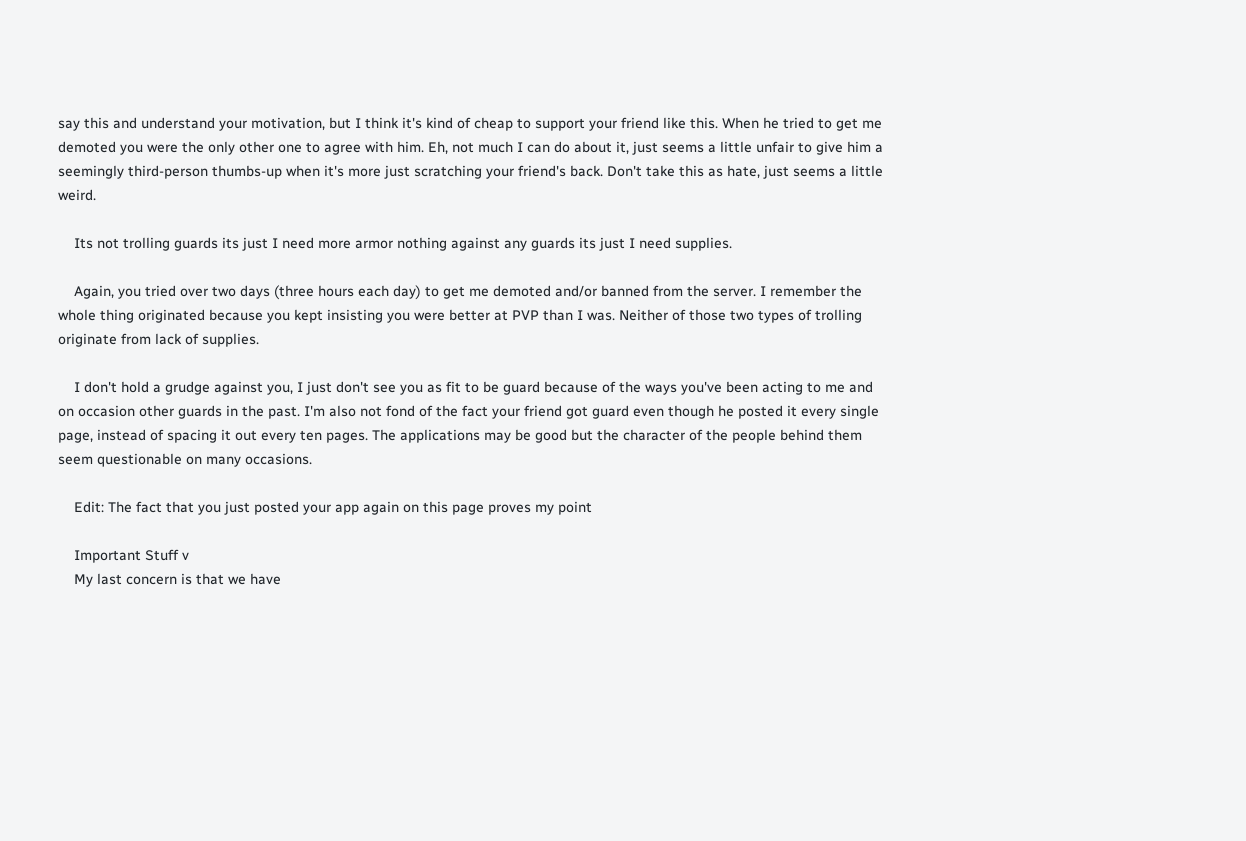say this and understand your motivation, but I think it's kind of cheap to support your friend like this. When he tried to get me demoted you were the only other one to agree with him. Eh, not much I can do about it, just seems a little unfair to give him a seemingly third-person thumbs-up when it's more just scratching your friend's back. Don't take this as hate, just seems a little weird.

    Its not trolling guards its just I need more armor nothing against any guards its just I need supplies.

    Again, you tried over two days (three hours each day) to get me demoted and/or banned from the server. I remember the whole thing originated because you kept insisting you were better at PVP than I was. Neither of those two types of trolling originate from lack of supplies.

    I don't hold a grudge against you, I just don't see you as fit to be guard because of the ways you've been acting to me and on occasion other guards in the past. I'm also not fond of the fact your friend got guard even though he posted it every single page, instead of spacing it out every ten pages. The applications may be good but the character of the people behind them seem questionable on many occasions.

    Edit: The fact that you just posted your app again on this page proves my point

    Important Stuff v
    My last concern is that we have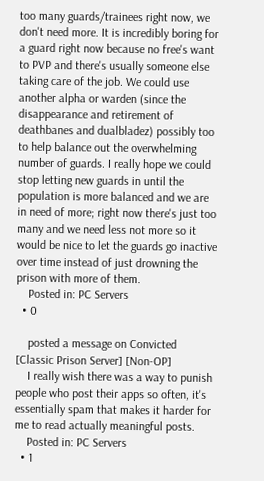too many guards/trainees right now, we don't need more. It is incredibly boring for a guard right now because no free's want to PVP and there's usually someone else taking care of the job. We could use another alpha or warden (since the disappearance and retirement of deathbanes and dualbladez) possibly too to help balance out the overwhelming number of guards. I really hope we could stop letting new guards in until the population is more balanced and we are in need of more; right now there's just too many and we need less not more so it would be nice to let the guards go inactive over time instead of just drowning the prison with more of them.
    Posted in: PC Servers
  • 0

    posted a message on Convicted [Classic Prison Server] [Non-OP]
    I really wish there was a way to punish people who post their apps so often, it's essentially spam that makes it harder for me to read actually meaningful posts.
    Posted in: PC Servers
  • 1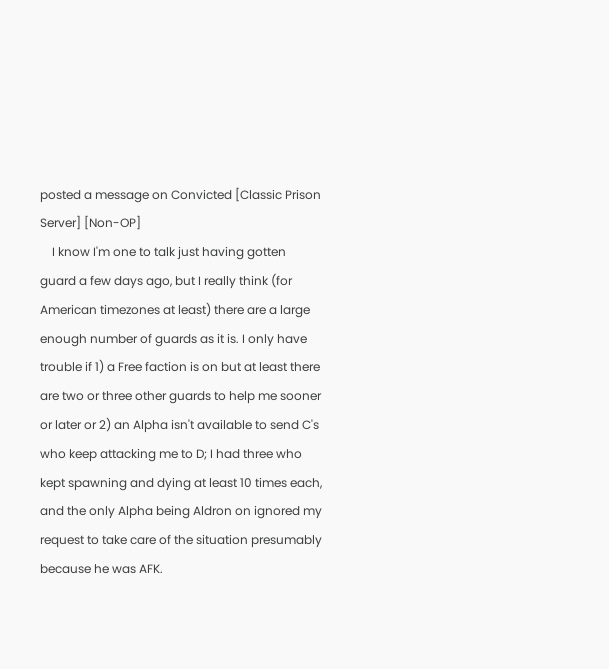posted a message on Convicted [Classic Prison Server] [Non-OP]
    I know I'm one to talk just having gotten guard a few days ago, but I really think (for American timezones at least) there are a large enough number of guards as it is. I only have trouble if 1) a Free faction is on but at least there are two or three other guards to help me sooner or later or 2) an Alpha isn't available to send C's who keep attacking me to D; I had three who kept spawning and dying at least 10 times each, and the only Alpha being Aldron on ignored my request to take care of the situation presumably because he was AFK.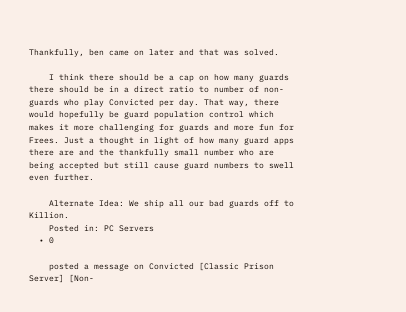Thankfully, ben came on later and that was solved.

    I think there should be a cap on how many guards there should be in a direct ratio to number of non-guards who play Convicted per day. That way, there would hopefully be guard population control which makes it more challenging for guards and more fun for Frees. Just a thought in light of how many guard apps there are and the thankfully small number who are being accepted but still cause guard numbers to swell even further.

    Alternate Idea: We ship all our bad guards off to Killion.
    Posted in: PC Servers
  • 0

    posted a message on Convicted [Classic Prison Server] [Non-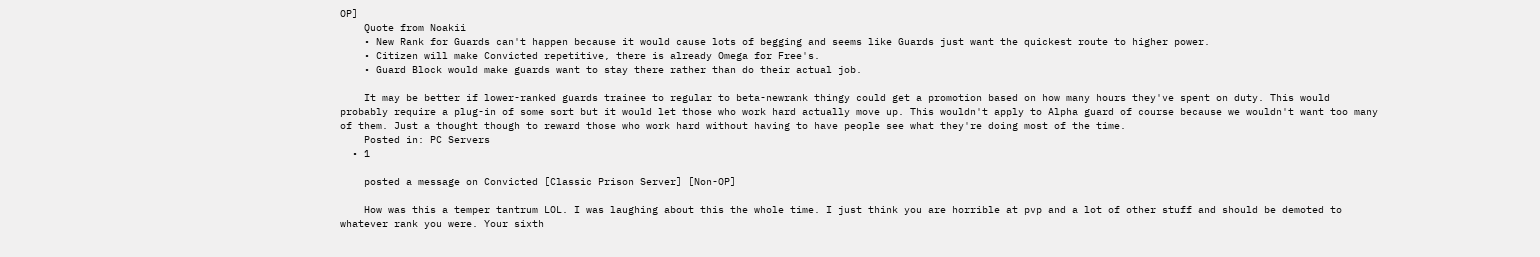OP]
    Quote from Noakii
    • New Rank for Guards can't happen because it would cause lots of begging and seems like Guards just want the quickest route to higher power.
    • Citizen will make Convicted repetitive, there is already Omega for Free's.
    • Guard Block would make guards want to stay there rather than do their actual job.

    It may be better if lower-ranked guards trainee to regular to beta-newrank thingy could get a promotion based on how many hours they've spent on duty. This would probably require a plug-in of some sort but it would let those who work hard actually move up. This wouldn't apply to Alpha guard of course because we wouldn't want too many of them. Just a thought though to reward those who work hard without having to have people see what they're doing most of the time.
    Posted in: PC Servers
  • 1

    posted a message on Convicted [Classic Prison Server] [Non-OP]

    How was this a temper tantrum LOL. I was laughing about this the whole time. I just think you are horrible at pvp and a lot of other stuff and should be demoted to whatever rank you were. Your sixth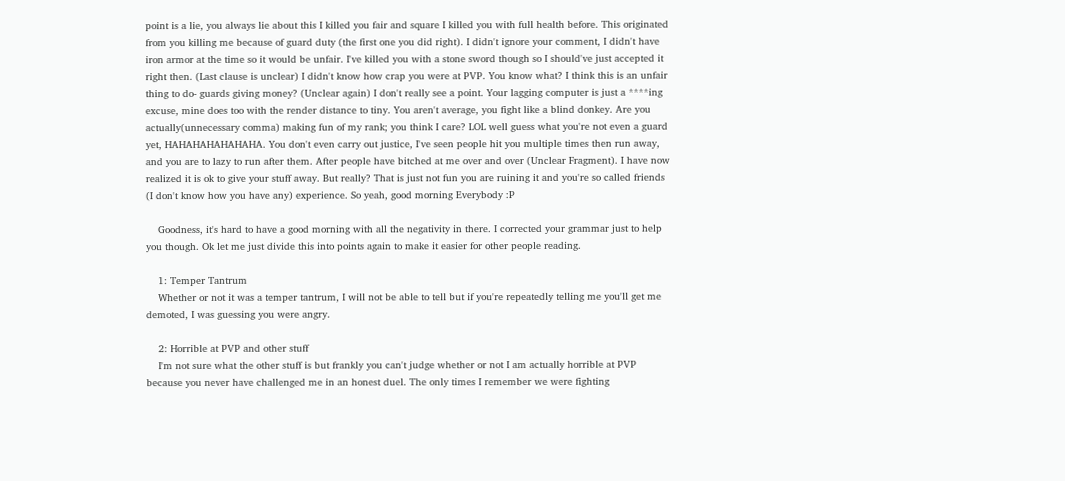point is a lie, you always lie about this I killed you fair and square I killed you with full health before. This originated from you killing me because of guard duty (the first one you did right). I didn't ignore your comment, I didn't have iron armor at the time so it would be unfair. I've killed you with a stone sword though so I should've just accepted it right then. (Last clause is unclear) I didn't know how crap you were at PVP. You know what? I think this is an unfair thing to do- guards giving money? (Unclear again) I don't really see a point. Your lagging computer is just a ****ing excuse, mine does too with the render distance to tiny. You aren't average, you fight like a blind donkey. Are you actually(unnecessary comma) making fun of my rank; you think I care? LOL well guess what you're not even a guard yet, HAHAHAHAHAHAHA. You don't even carry out justice, I've seen people hit you multiple times then run away, and you are to lazy to run after them. After people have bitched at me over and over (Unclear Fragment). I have now realized it is ok to give your stuff away. But really? That is just not fun you are ruining it and you're so called friends (I don't know how you have any) experience. So yeah, good morning Everybody :P

    Goodness, it's hard to have a good morning with all the negativity in there. I corrected your grammar just to help you though. Ok let me just divide this into points again to make it easier for other people reading.

    1: Temper Tantrum
    Whether or not it was a temper tantrum, I will not be able to tell but if you're repeatedly telling me you'll get me demoted, I was guessing you were angry.

    2: Horrible at PVP and other stuff
    I'm not sure what the other stuff is but frankly you can't judge whether or not I am actually horrible at PVP because you never have challenged me in an honest duel. The only times I remember we were fighting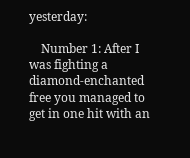yesterday:

    Number 1: After I was fighting a diamond-enchanted free you managed to get in one hit with an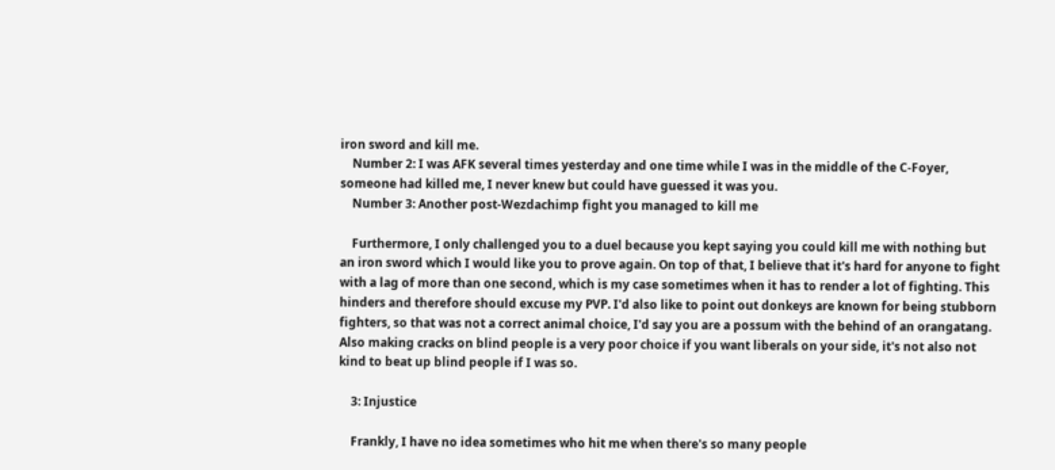iron sword and kill me.
    Number 2: I was AFK several times yesterday and one time while I was in the middle of the C-Foyer, someone had killed me, I never knew but could have guessed it was you.
    Number 3: Another post-Wezdachimp fight you managed to kill me

    Furthermore, I only challenged you to a duel because you kept saying you could kill me with nothing but an iron sword which I would like you to prove again. On top of that, I believe that it's hard for anyone to fight with a lag of more than one second, which is my case sometimes when it has to render a lot of fighting. This hinders and therefore should excuse my PVP. I'd also like to point out donkeys are known for being stubborn fighters, so that was not a correct animal choice, I'd say you are a possum with the behind of an orangatang. Also making cracks on blind people is a very poor choice if you want liberals on your side, it's not also not kind to beat up blind people if I was so.

    3: Injustice

    Frankly, I have no idea sometimes who hit me when there's so many people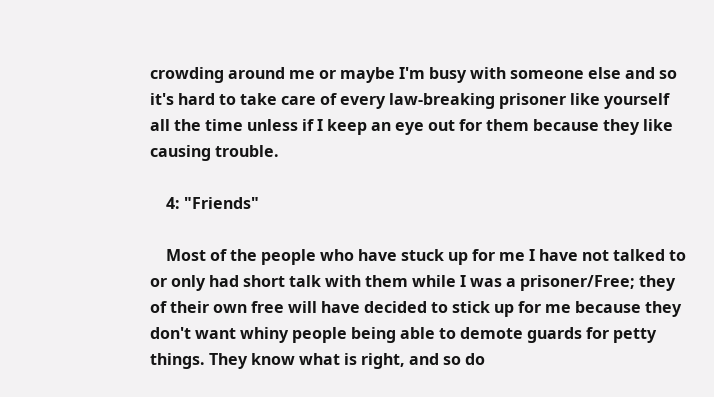crowding around me or maybe I'm busy with someone else and so it's hard to take care of every law-breaking prisoner like yourself all the time unless if I keep an eye out for them because they like causing trouble.

    4: "Friends"

    Most of the people who have stuck up for me I have not talked to or only had short talk with them while I was a prisoner/Free; they of their own free will have decided to stick up for me because they don't want whiny people being able to demote guards for petty things. They know what is right, and so do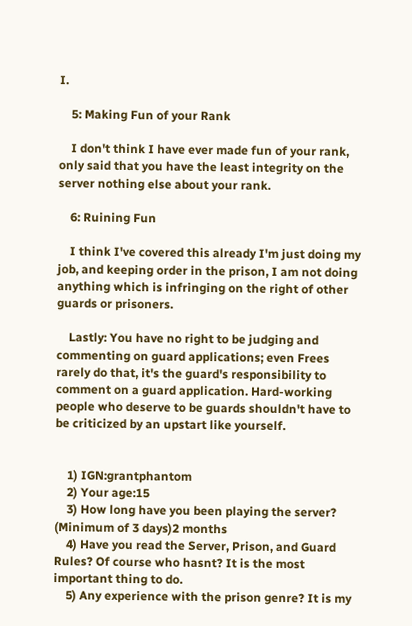I.

    5: Making Fun of your Rank

    I don't think I have ever made fun of your rank, only said that you have the least integrity on the server nothing else about your rank.

    6: Ruining Fun

    I think I've covered this already I'm just doing my job, and keeping order in the prison, I am not doing anything which is infringing on the right of other guards or prisoners.

    Lastly: You have no right to be judging and commenting on guard applications; even Frees rarely do that, it's the guard's responsibility to comment on a guard application. Hard-working people who deserve to be guards shouldn't have to be criticized by an upstart like yourself.


    1) IGN:grantphantom
    2) Your age:15
    3) How long have you been playing the server? (Minimum of 3 days)2 months
    4) Have you read the Server, Prison, and Guard Rules? Of course who hasnt? It is the most important thing to do.
    5) Any experience with the prison genre? It is my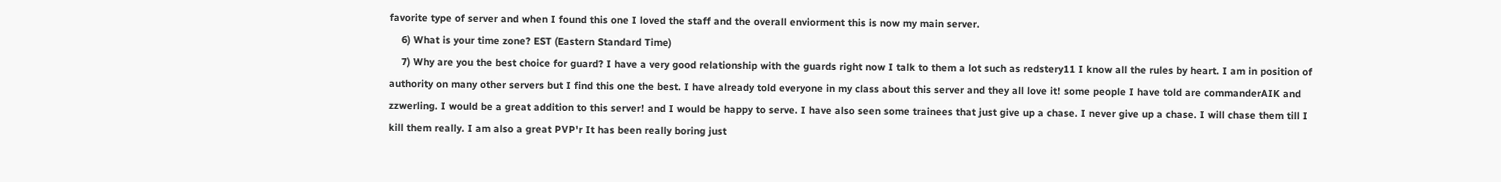favorite type of server and when I found this one I loved the staff and the overall enviorment this is now my main server.
    6) What is your time zone? EST (Eastern Standard Time)
    7) Why are you the best choice for guard? I have a very good relationship with the guards right now I talk to them a lot such as redstery11 I know all the rules by heart. I am in position of authority on many other servers but I find this one the best. I have already told everyone in my class about this server and they all love it! some people I have told are commanderAIK and zzwerling. I would be a great addition to this server! and I would be happy to serve. I have also seen some trainees that just give up a chase. I never give up a chase. I will chase them till I kill them really. I am also a great PVP'r It has been really boring just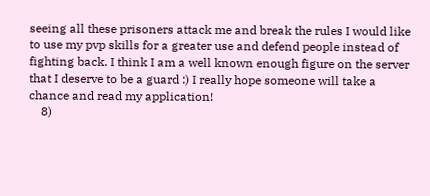seeing all these prisoners attack me and break the rules I would like to use my pvp skills for a greater use and defend people instead of fighting back. I think I am a well known enough figure on the server that I deserve to be a guard :) I really hope someone will take a chance and read my application!
    8)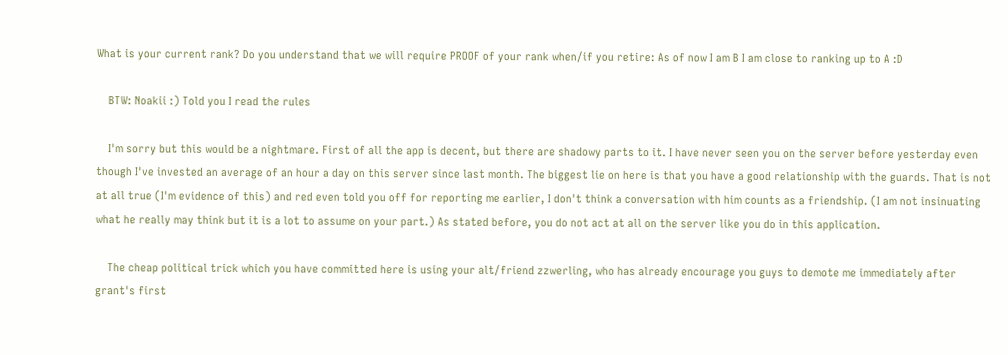What is your current rank? Do you understand that we will require PROOF of your rank when/if you retire: As of now I am B I am close to ranking up to A :D

    BTW: Noakii :) Told you I read the rules

    I'm sorry but this would be a nightmare. First of all the app is decent, but there are shadowy parts to it. I have never seen you on the server before yesterday even though I've invested an average of an hour a day on this server since last month. The biggest lie on here is that you have a good relationship with the guards. That is not at all true (I'm evidence of this) and red even told you off for reporting me earlier, I don't think a conversation with him counts as a friendship. (I am not insinuating what he really may think but it is a lot to assume on your part.) As stated before, you do not act at all on the server like you do in this application.

    The cheap political trick which you have committed here is using your alt/friend zzwerling, who has already encourage you guys to demote me immediately after grant's first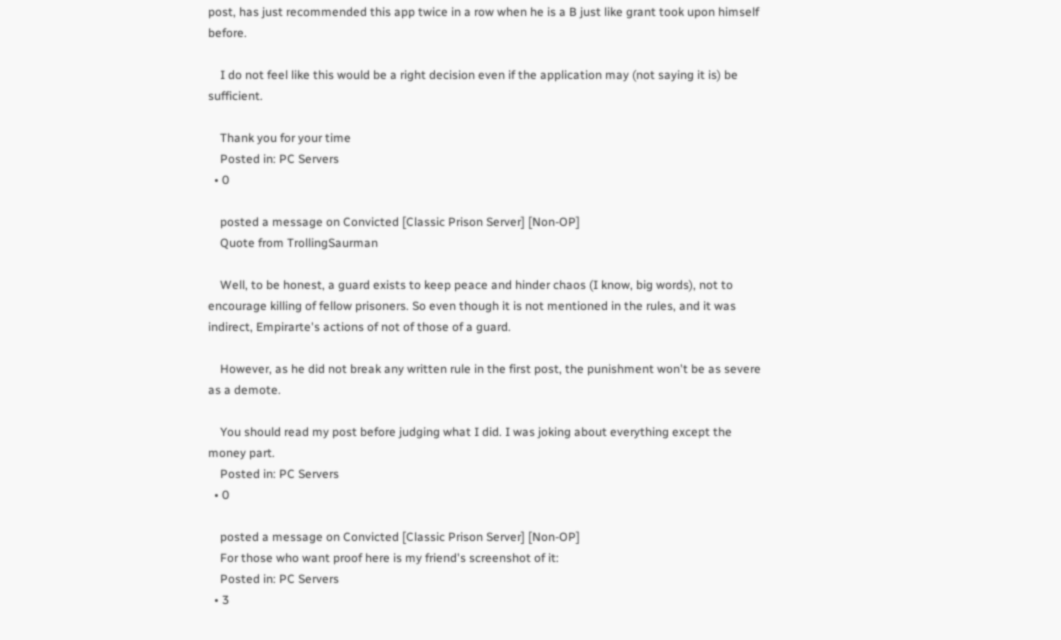post, has just recommended this app twice in a row when he is a B just like grant took upon himself before.

    I do not feel like this would be a right decision even if the application may (not saying it is) be sufficient.

    Thank you for your time
    Posted in: PC Servers
  • 0

    posted a message on Convicted [Classic Prison Server] [Non-OP]
    Quote from TrollingSaurman

    Well, to be honest, a guard exists to keep peace and hinder chaos (I know, big words), not to encourage killing of fellow prisoners. So even though it is not mentioned in the rules, and it was indirect, Empirarte's actions of not of those of a guard.

    However, as he did not break any written rule in the first post, the punishment won't be as severe as a demote.

    You should read my post before judging what I did. I was joking about everything except the money part.
    Posted in: PC Servers
  • 0

    posted a message on Convicted [Classic Prison Server] [Non-OP]
    For those who want proof here is my friend's screenshot of it:
    Posted in: PC Servers
  • 3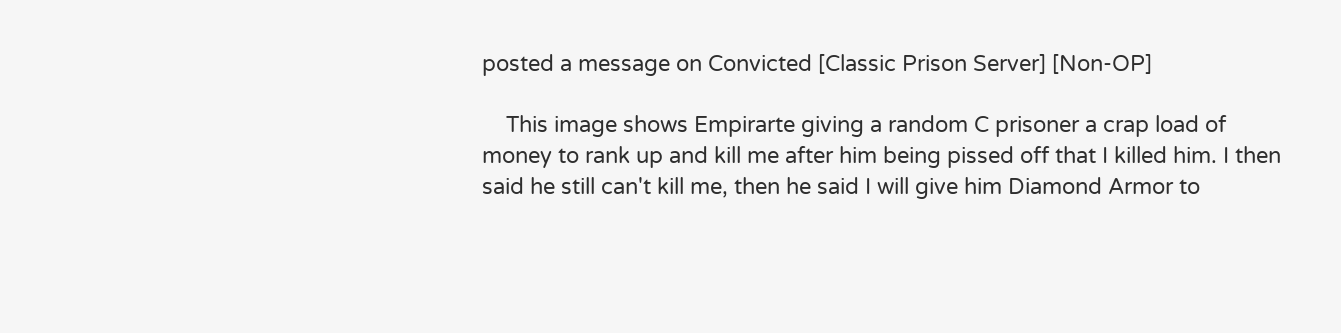posted a message on Convicted [Classic Prison Server] [Non-OP]

    This image shows Empirarte giving a random C prisoner a crap load of money to rank up and kill me after him being pissed off that I killed him. I then said he still can't kill me, then he said I will give him Diamond Armor to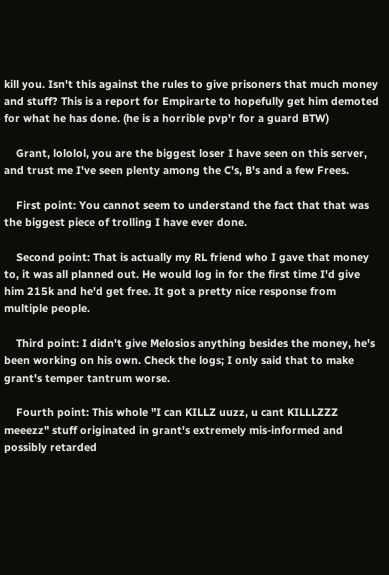kill you. Isn't this against the rules to give prisoners that much money and stuff? This is a report for Empirarte to hopefully get him demoted for what he has done. (he is a horrible pvp'r for a guard BTW)

    Grant, lololol, you are the biggest loser I have seen on this server, and trust me I've seen plenty among the C's, B's and a few Frees.

    First point: You cannot seem to understand the fact that that was the biggest piece of trolling I have ever done.

    Second point: That is actually my RL friend who I gave that money to, it was all planned out. He would log in for the first time I'd give him 215k and he'd get free. It got a pretty nice response from multiple people.

    Third point: I didn't give Melosios anything besides the money, he's been working on his own. Check the logs; I only said that to make grant's temper tantrum worse.

    Fourth point: This whole "I can KILLZ uuzz, u cant KILLLZZZ meeezz" stuff originated in grant's extremely mis-informed and possibly retarded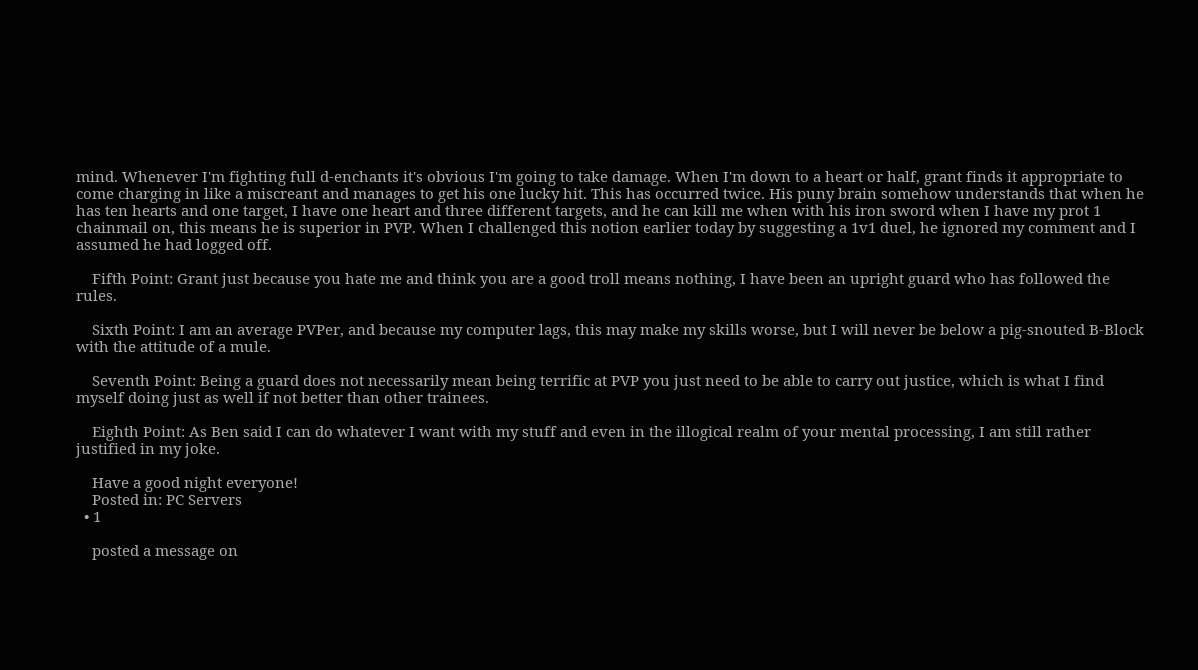mind. Whenever I'm fighting full d-enchants it's obvious I'm going to take damage. When I'm down to a heart or half, grant finds it appropriate to come charging in like a miscreant and manages to get his one lucky hit. This has occurred twice. His puny brain somehow understands that when he has ten hearts and one target, I have one heart and three different targets, and he can kill me when with his iron sword when I have my prot 1 chainmail on, this means he is superior in PVP. When I challenged this notion earlier today by suggesting a 1v1 duel, he ignored my comment and I assumed he had logged off.

    Fifth Point: Grant just because you hate me and think you are a good troll means nothing, I have been an upright guard who has followed the rules.

    Sixth Point: I am an average PVPer, and because my computer lags, this may make my skills worse, but I will never be below a pig-snouted B-Block with the attitude of a mule.

    Seventh Point: Being a guard does not necessarily mean being terrific at PVP you just need to be able to carry out justice, which is what I find myself doing just as well if not better than other trainees.

    Eighth Point: As Ben said I can do whatever I want with my stuff and even in the illogical realm of your mental processing, I am still rather justified in my joke.

    Have a good night everyone!
    Posted in: PC Servers
  • 1

    posted a message on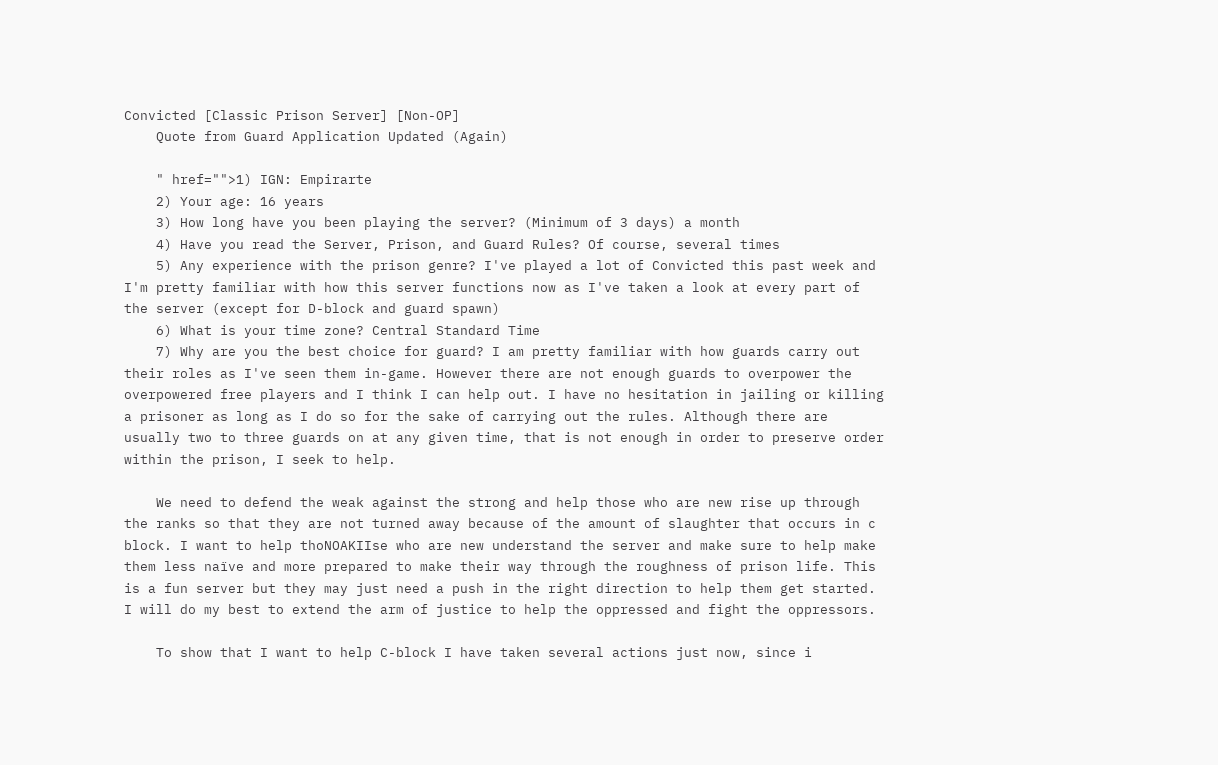Convicted [Classic Prison Server] [Non-OP]
    Quote from Guard Application Updated (Again)

    " href="">1) IGN: Empirarte
    2) Your age: 16 years
    3) How long have you been playing the server? (Minimum of 3 days) a month
    4) Have you read the Server, Prison, and Guard Rules? Of course, several times
    5) Any experience with the prison genre? I've played a lot of Convicted this past week and I'm pretty familiar with how this server functions now as I've taken a look at every part of the server (except for D-block and guard spawn)
    6) What is your time zone? Central Standard Time
    7) Why are you the best choice for guard? I am pretty familiar with how guards carry out their roles as I've seen them in-game. However there are not enough guards to overpower the overpowered free players and I think I can help out. I have no hesitation in jailing or killing a prisoner as long as I do so for the sake of carrying out the rules. Although there are usually two to three guards on at any given time, that is not enough in order to preserve order within the prison, I seek to help.

    We need to defend the weak against the strong and help those who are new rise up through the ranks so that they are not turned away because of the amount of slaughter that occurs in c block. I want to help thoNOAKIIse who are new understand the server and make sure to help make them less naïve and more prepared to make their way through the roughness of prison life. This is a fun server but they may just need a push in the right direction to help them get started. I will do my best to extend the arm of justice to help the oppressed and fight the oppressors.

    To show that I want to help C-block I have taken several actions just now, since i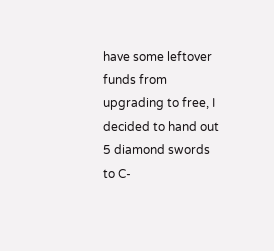have some leftover funds from upgrading to free, I decided to hand out 5 diamond swords to C-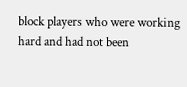block players who were working hard and had not been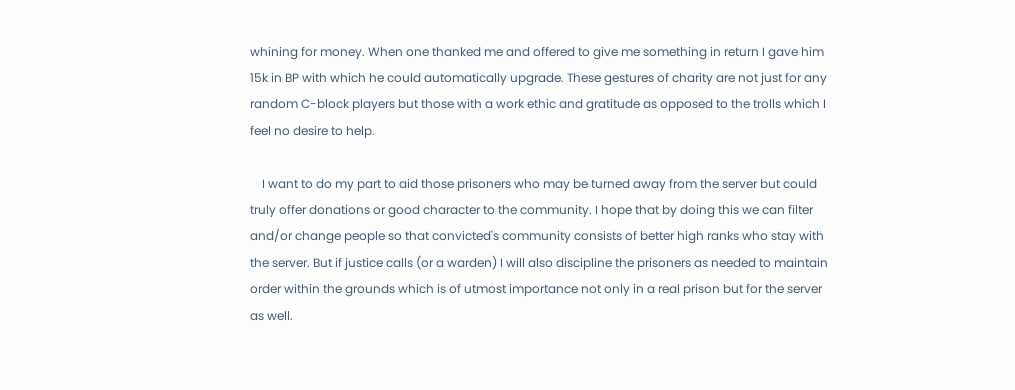whining for money. When one thanked me and offered to give me something in return I gave him 15k in BP with which he could automatically upgrade. These gestures of charity are not just for any random C-block players but those with a work ethic and gratitude as opposed to the trolls which I feel no desire to help.

    I want to do my part to aid those prisoners who may be turned away from the server but could truly offer donations or good character to the community. I hope that by doing this we can filter and/or change people so that convicted's community consists of better high ranks who stay with the server. But if justice calls (or a warden) I will also discipline the prisoners as needed to maintain order within the grounds which is of utmost importance not only in a real prison but for the server as well.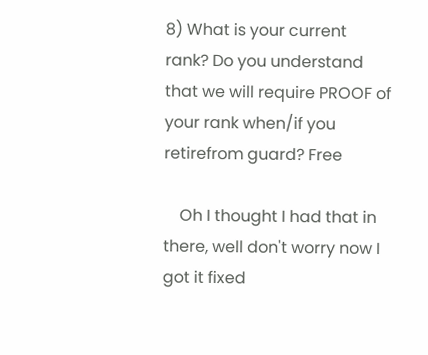8) What is your current rank? Do you understand that we will require PROOF of your rank when/if you retirefrom guard? Free

    Oh I thought I had that in there, well don't worry now I got it fixed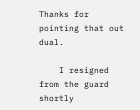Thanks for pointing that out dual.

    I resigned from the guard shortly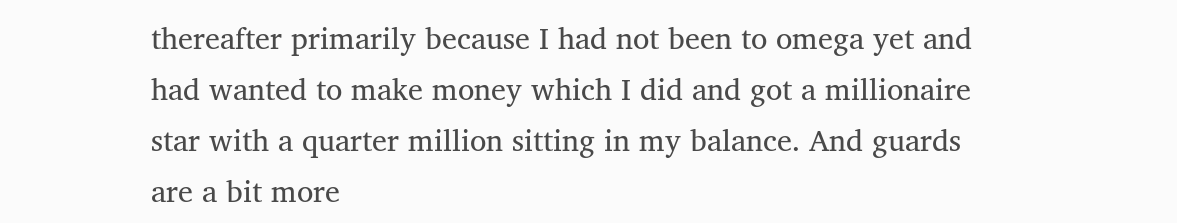thereafter primarily because I had not been to omega yet and had wanted to make money which I did and got a millionaire star with a quarter million sitting in my balance. And guards are a bit more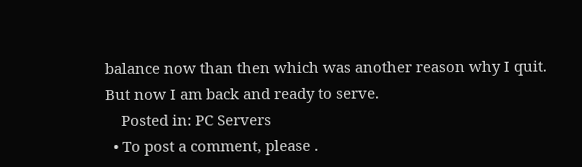balance now than then which was another reason why I quit. But now I am back and ready to serve.
    Posted in: PC Servers
  • To post a comment, please .